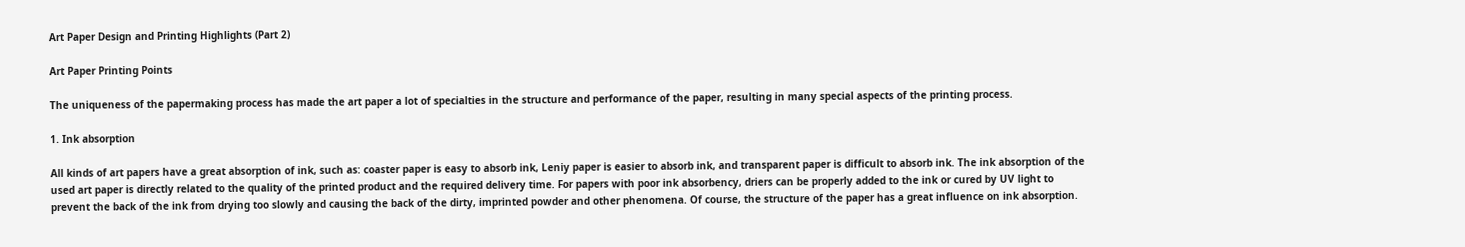Art Paper Design and Printing Highlights (Part 2)

Art Paper Printing Points

The uniqueness of the papermaking process has made the art paper a lot of specialties in the structure and performance of the paper, resulting in many special aspects of the printing process.

1. Ink absorption

All kinds of art papers have a great absorption of ink, such as: coaster paper is easy to absorb ink, Leniy paper is easier to absorb ink, and transparent paper is difficult to absorb ink. The ink absorption of the used art paper is directly related to the quality of the printed product and the required delivery time. For papers with poor ink absorbency, driers can be properly added to the ink or cured by UV light to prevent the back of the ink from drying too slowly and causing the back of the dirty, imprinted powder and other phenomena. Of course, the structure of the paper has a great influence on ink absorption.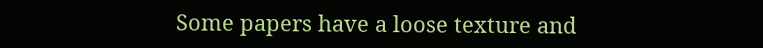Some papers have a loose texture and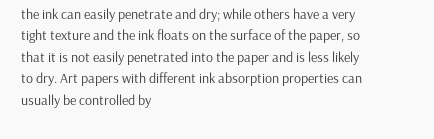the ink can easily penetrate and dry; while others have a very tight texture and the ink floats on the surface of the paper, so that it is not easily penetrated into the paper and is less likely to dry. Art papers with different ink absorption properties can usually be controlled by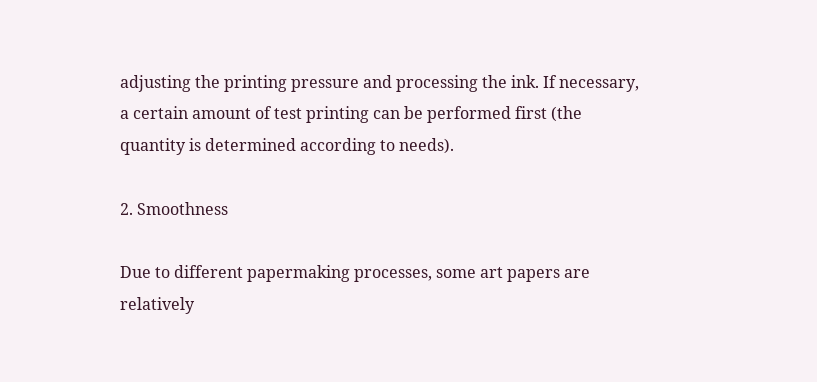adjusting the printing pressure and processing the ink. If necessary, a certain amount of test printing can be performed first (the quantity is determined according to needs).

2. Smoothness

Due to different papermaking processes, some art papers are relatively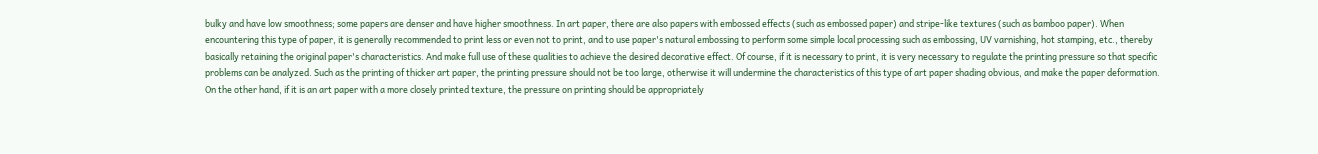bulky and have low smoothness; some papers are denser and have higher smoothness. In art paper, there are also papers with embossed effects (such as embossed paper) and stripe-like textures (such as bamboo paper). When encountering this type of paper, it is generally recommended to print less or even not to print, and to use paper's natural embossing to perform some simple local processing such as embossing, UV varnishing, hot stamping, etc., thereby basically retaining the original paper's characteristics. And make full use of these qualities to achieve the desired decorative effect. Of course, if it is necessary to print, it is very necessary to regulate the printing pressure so that specific problems can be analyzed. Such as the printing of thicker art paper, the printing pressure should not be too large, otherwise it will undermine the characteristics of this type of art paper shading obvious, and make the paper deformation. On the other hand, if it is an art paper with a more closely printed texture, the pressure on printing should be appropriately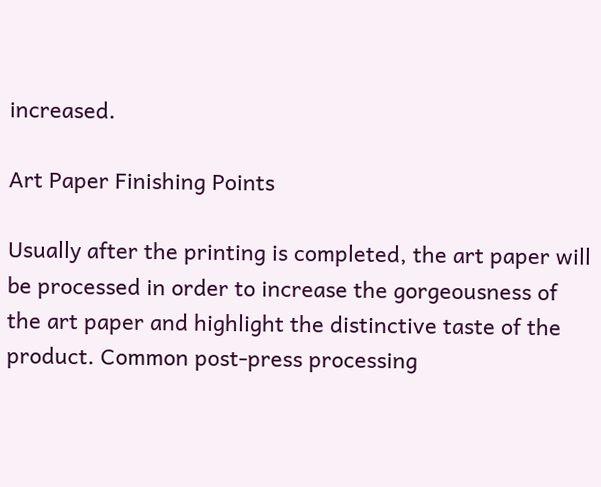increased.

Art Paper Finishing Points

Usually after the printing is completed, the art paper will be processed in order to increase the gorgeousness of the art paper and highlight the distinctive taste of the product. Common post-press processing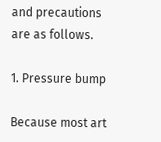and precautions are as follows.

1. Pressure bump

Because most art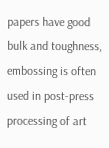papers have good bulk and toughness, embossing is often used in post-press processing of art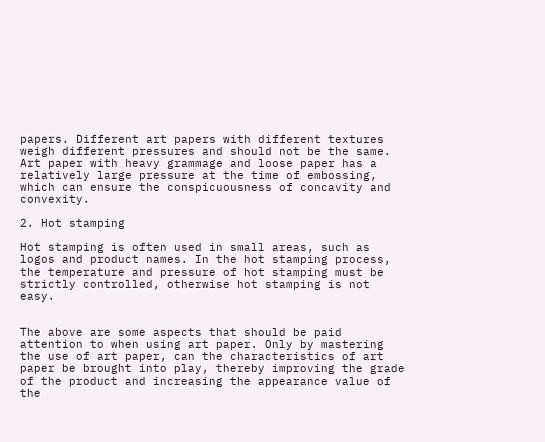papers. Different art papers with different textures weigh different pressures and should not be the same. Art paper with heavy grammage and loose paper has a relatively large pressure at the time of embossing, which can ensure the conspicuousness of concavity and convexity.

2. Hot stamping

Hot stamping is often used in small areas, such as logos and product names. In the hot stamping process, the temperature and pressure of hot stamping must be strictly controlled, otherwise hot stamping is not easy.


The above are some aspects that should be paid attention to when using art paper. Only by mastering the use of art paper, can the characteristics of art paper be brought into play, thereby improving the grade of the product and increasing the appearance value of the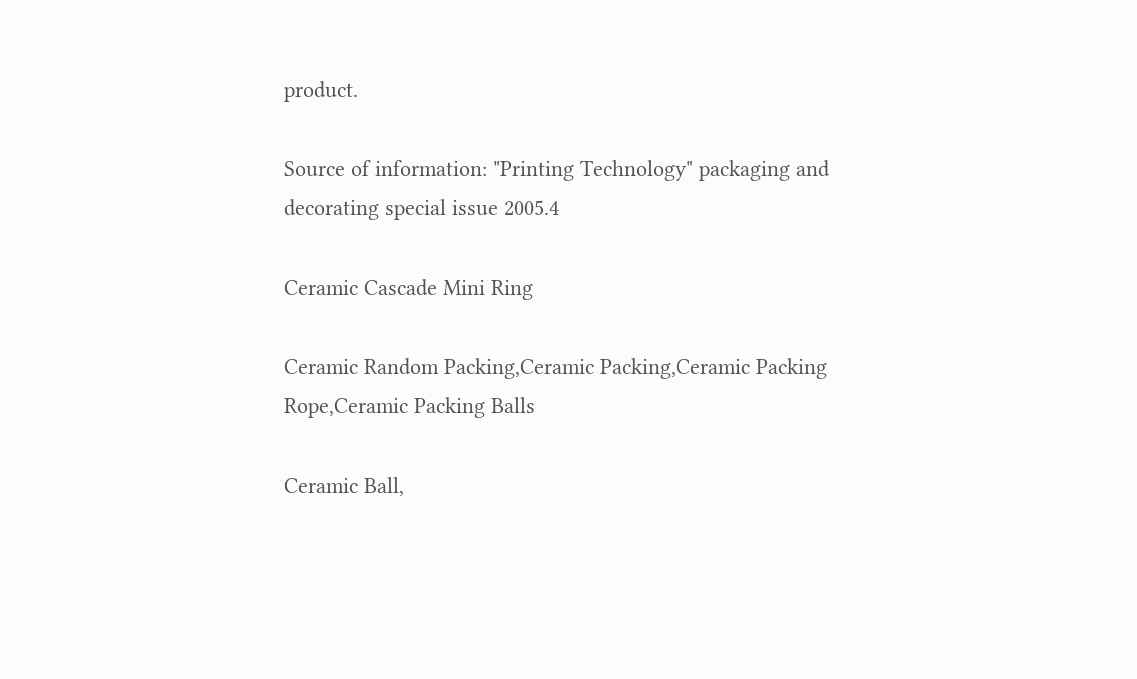product.

Source of information: "Printing Technology" packaging and decorating special issue 2005.4

Ceramic Cascade Mini Ring

Ceramic Random Packing,Ceramic Packing,Ceramic Packing Rope,Ceramic Packing Balls

Ceramic Ball,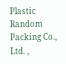Plastic Random Packing Co., Ltd. ,